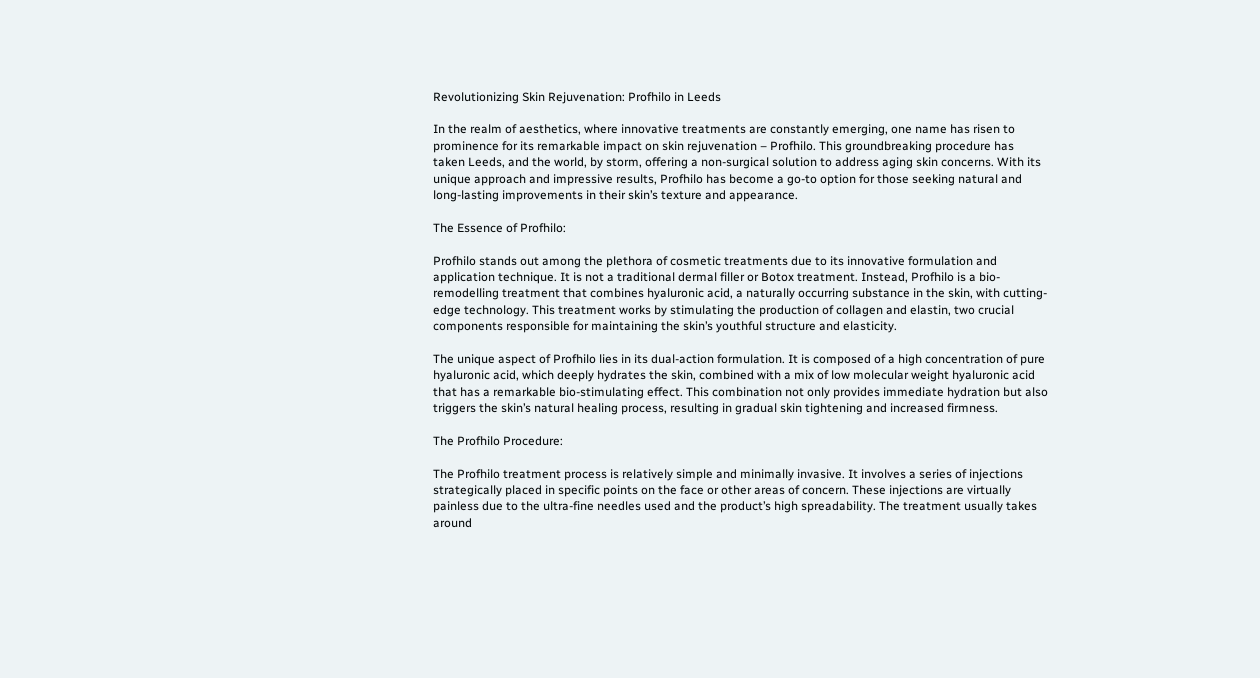Revolutionizing Skin Rejuvenation: Profhilo in Leeds

In the realm of aesthetics, where innovative treatments are constantly emerging, one name has risen to prominence for its remarkable impact on skin rejuvenation – Profhilo. This groundbreaking procedure has taken Leeds, and the world, by storm, offering a non-surgical solution to address aging skin concerns. With its unique approach and impressive results, Profhilo has become a go-to option for those seeking natural and long-lasting improvements in their skin’s texture and appearance.

The Essence of Profhilo:

Profhilo stands out among the plethora of cosmetic treatments due to its innovative formulation and application technique. It is not a traditional dermal filler or Botox treatment. Instead, Profhilo is a bio-remodelling treatment that combines hyaluronic acid, a naturally occurring substance in the skin, with cutting-edge technology. This treatment works by stimulating the production of collagen and elastin, two crucial components responsible for maintaining the skin’s youthful structure and elasticity.

The unique aspect of Profhilo lies in its dual-action formulation. It is composed of a high concentration of pure hyaluronic acid, which deeply hydrates the skin, combined with a mix of low molecular weight hyaluronic acid that has a remarkable bio-stimulating effect. This combination not only provides immediate hydration but also triggers the skin’s natural healing process, resulting in gradual skin tightening and increased firmness.

The Profhilo Procedure:

The Profhilo treatment process is relatively simple and minimally invasive. It involves a series of injections strategically placed in specific points on the face or other areas of concern. These injections are virtually painless due to the ultra-fine needles used and the product’s high spreadability. The treatment usually takes around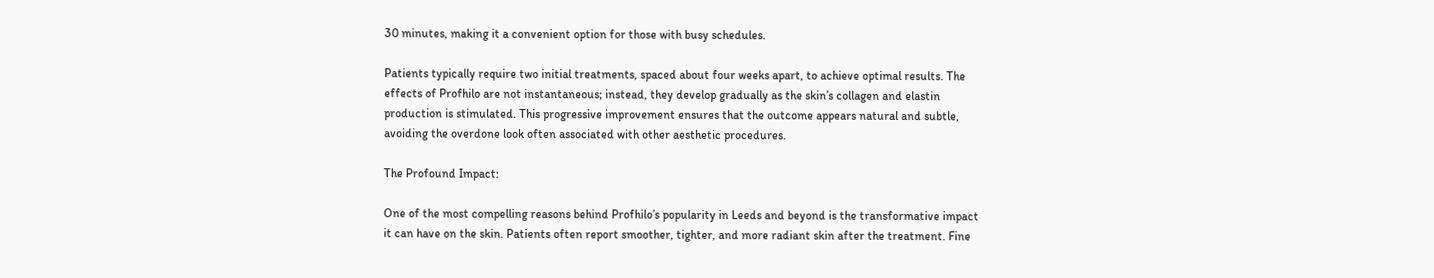30 minutes, making it a convenient option for those with busy schedules.

Patients typically require two initial treatments, spaced about four weeks apart, to achieve optimal results. The effects of Profhilo are not instantaneous; instead, they develop gradually as the skin’s collagen and elastin production is stimulated. This progressive improvement ensures that the outcome appears natural and subtle, avoiding the overdone look often associated with other aesthetic procedures.

The Profound Impact:

One of the most compelling reasons behind Profhilo’s popularity in Leeds and beyond is the transformative impact it can have on the skin. Patients often report smoother, tighter, and more radiant skin after the treatment. Fine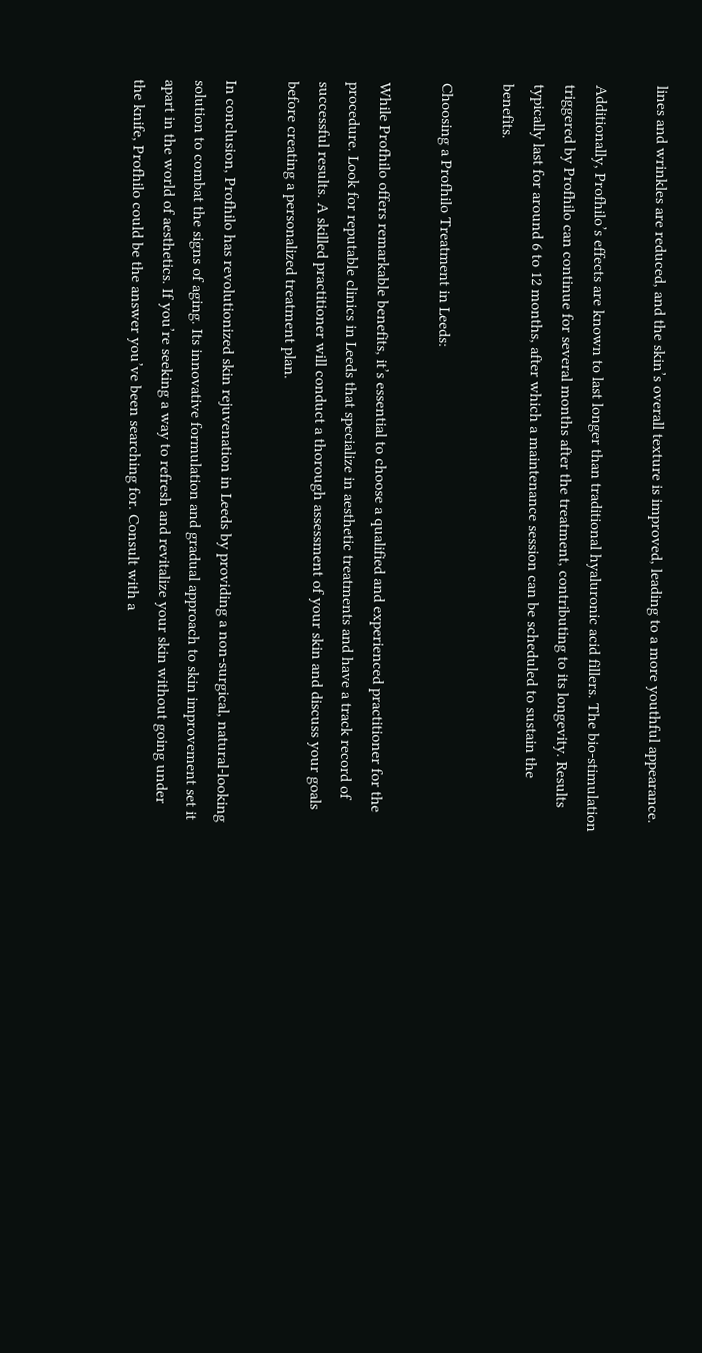lines and wrinkles are reduced, and the skin’s overall texture is improved, leading to a more youthful appearance.

Additionally, Profhilo’s effects are known to last longer than traditional hyaluronic acid fillers. The bio-stimulation triggered by Profhilo can continue for several months after the treatment, contributing to its longevity. Results typically last for around 6 to 12 months, after which a maintenance session can be scheduled to sustain the benefits.

Choosing a Profhilo Treatment in Leeds:

While Profhilo offers remarkable benefits, it’s essential to choose a qualified and experienced practitioner for the procedure. Look for reputable clinics in Leeds that specialize in aesthetic treatments and have a track record of successful results. A skilled practitioner will conduct a thorough assessment of your skin and discuss your goals before creating a personalized treatment plan.

In conclusion, Profhilo has revolutionized skin rejuvenation in Leeds by providing a non-surgical, natural-looking solution to combat the signs of aging. Its innovative formulation and gradual approach to skin improvement set it apart in the world of aesthetics. If you’re seeking a way to refresh and revitalize your skin without going under the knife, Profhilo could be the answer you’ve been searching for. Consult with a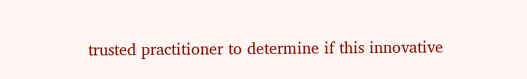trusted practitioner to determine if this innovative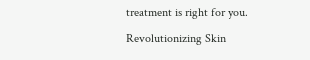treatment is right for you.

Revolutionizing Skin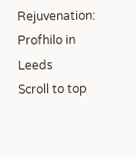Rejuvenation: Profhilo in Leeds
Scroll to top